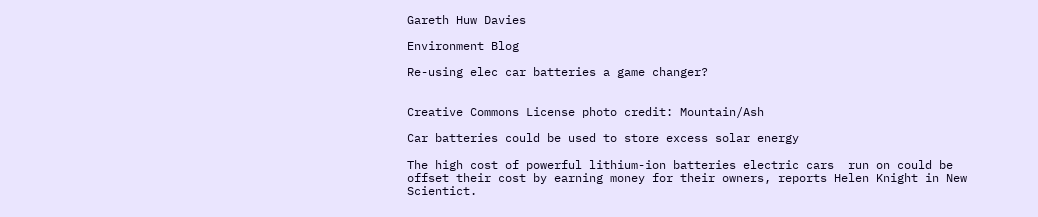Gareth Huw Davies

Environment Blog

Re-using elec car batteries a game changer?


Creative Commons License photo credit: Mountain/Ash

Car batteries could be used to store excess solar energy

The high cost of powerful lithium-ion batteries electric cars  run on could be  offset their cost by earning money for their owners, reports Helen Knight in New Scientict.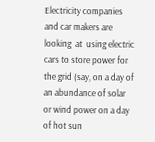Electricity companies and car makers are looking  at  using electric cars to store power for the grid (say, on a day of an abundance of solar or wind power on a day of hot sun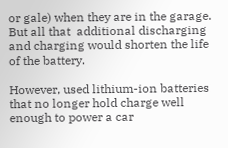or gale) when they are in the garage. But all that  additional discharging and charging would shorten the life of the battery.

However, used lithium-ion batteries that no longer hold charge well enough to power a car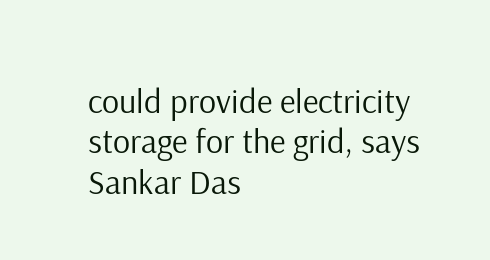could provide electricity storage for the grid, says Sankar Das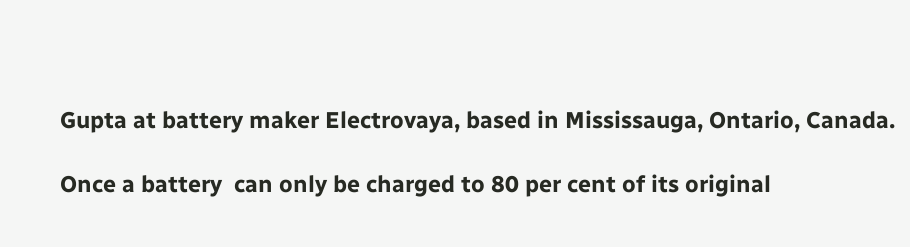Gupta at battery maker Electrovaya, based in Mississauga, Ontario, Canada.

Once a battery  can only be charged to 80 per cent of its original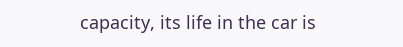capacity, its life in the car is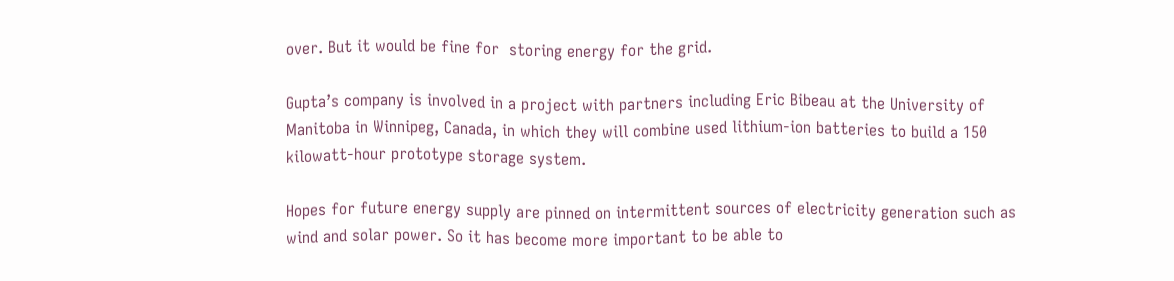over. But it would be fine for  storing energy for the grid.

Gupta’s company is involved in a project with partners including Eric Bibeau at the University of Manitoba in Winnipeg, Canada, in which they will combine used lithium-ion batteries to build a 150 kilowatt-hour prototype storage system.

Hopes for future energy supply are pinned on intermittent sources of electricity generation such as wind and solar power. So it has become more important to be able to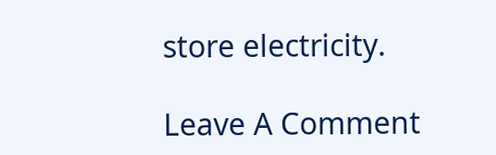store electricity.

Leave A Comment